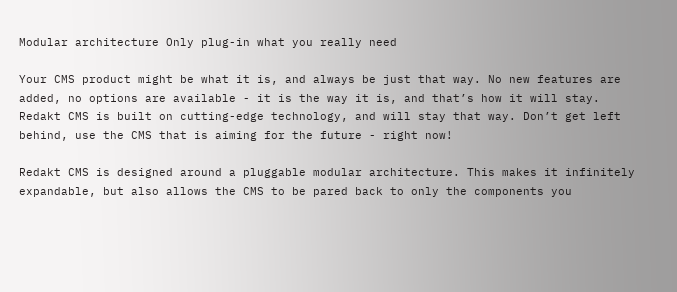Modular architecture Only plug-in what you really need

Your CMS product might be what it is, and always be just that way. No new features are added, no options are available - it is the way it is, and that’s how it will stay. Redakt CMS is built on cutting-edge technology, and will stay that way. Don’t get left behind, use the CMS that is aiming for the future - right now!

Redakt CMS is designed around a pluggable modular architecture. This makes it infinitely expandable, but also allows the CMS to be pared back to only the components you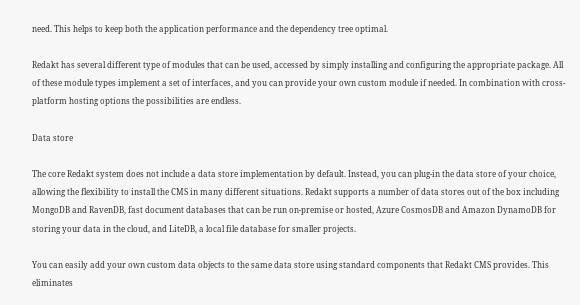need. This helps to keep both the application performance and the dependency tree optimal.

Redakt has several different type of modules that can be used, accessed by simply installing and configuring the appropriate package. All of these module types implement a set of interfaces, and you can provide your own custom module if needed. In combination with cross-platform hosting options the possibilities are endless.

Data store

The core Redakt system does not include a data store implementation by default. Instead, you can plug-in the data store of your choice, allowing the flexibility to install the CMS in many different situations. Redakt supports a number of data stores out of the box including MongoDB and RavenDB, fast document databases that can be run on-premise or hosted, Azure CosmosDB and Amazon DynamoDB for storing your data in the cloud, and LiteDB, a local file database for smaller projects.

You can easily add your own custom data objects to the same data store using standard components that Redakt CMS provides. This eliminates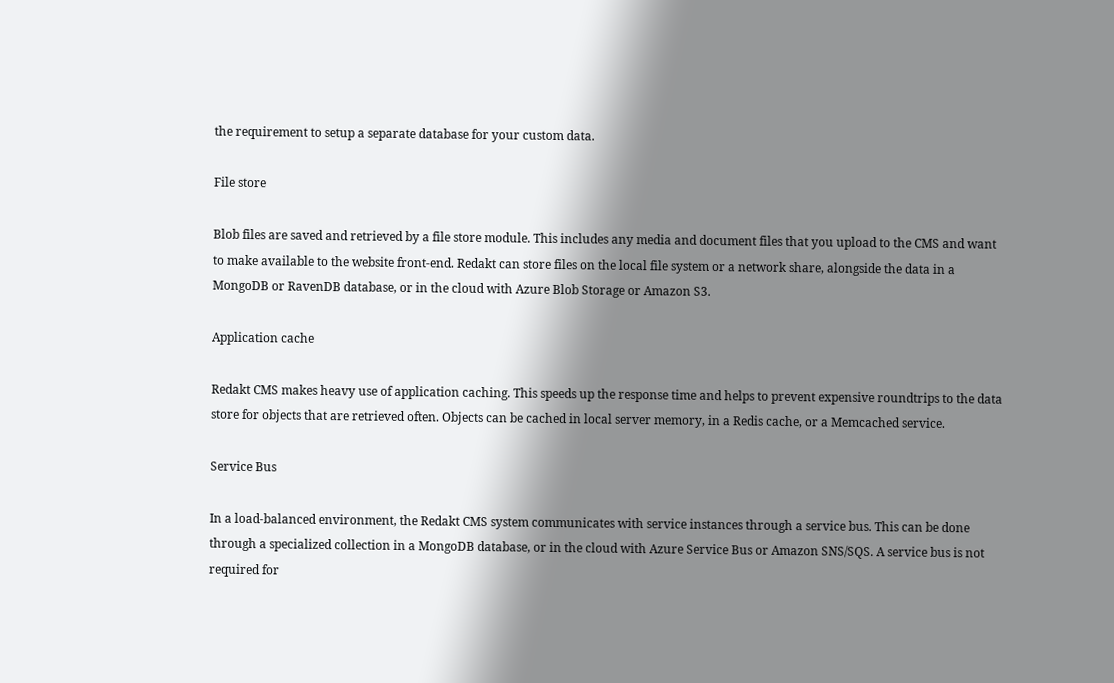the requirement to setup a separate database for your custom data.

File store

Blob files are saved and retrieved by a file store module. This includes any media and document files that you upload to the CMS and want to make available to the website front-end. Redakt can store files on the local file system or a network share, alongside the data in a MongoDB or RavenDB database, or in the cloud with Azure Blob Storage or Amazon S3.

Application cache

Redakt CMS makes heavy use of application caching. This speeds up the response time and helps to prevent expensive roundtrips to the data store for objects that are retrieved often. Objects can be cached in local server memory, in a Redis cache, or a Memcached service.

Service Bus

In a load-balanced environment, the Redakt CMS system communicates with service instances through a service bus. This can be done through a specialized collection in a MongoDB database, or in the cloud with Azure Service Bus or Amazon SNS/SQS. A service bus is not required for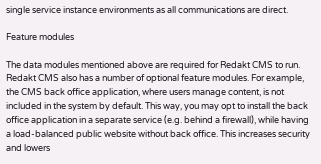single service instance environments as all communications are direct.

Feature modules

The data modules mentioned above are required for Redakt CMS to run. Redakt CMS also has a number of optional feature modules. For example, the CMS back office application, where users manage content, is not included in the system by default. This way, you may opt to install the back office application in a separate service (e.g. behind a firewall), while having a load-balanced public website without back office. This increases security and lowers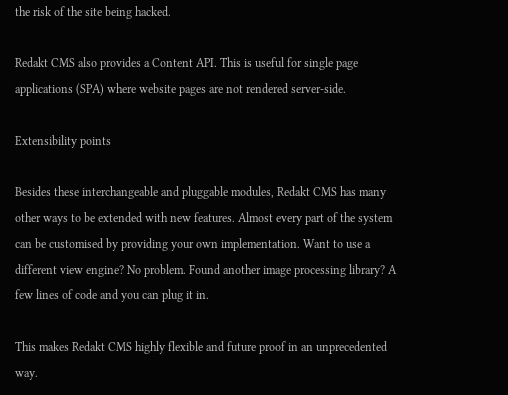the risk of the site being hacked.

Redakt CMS also provides a Content API. This is useful for single page applications (SPA) where website pages are not rendered server-side.

Extensibility points

Besides these interchangeable and pluggable modules, Redakt CMS has many other ways to be extended with new features. Almost every part of the system can be customised by providing your own implementation. Want to use a different view engine? No problem. Found another image processing library? A few lines of code and you can plug it in.

This makes Redakt CMS highly flexible and future proof in an unprecedented way.